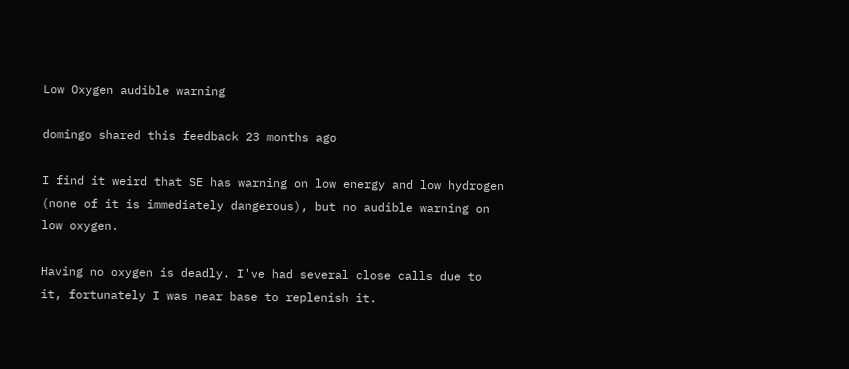Low Oxygen audible warning

domingo shared this feedback 23 months ago

I find it weird that SE has warning on low energy and low hydrogen (none of it is immediately dangerous), but no audible warning on low oxygen.

Having no oxygen is deadly. I've had several close calls due to it, fortunately I was near base to replenish it.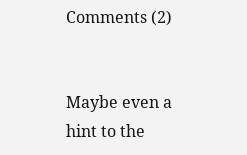Comments (2)


Maybe even a hint to the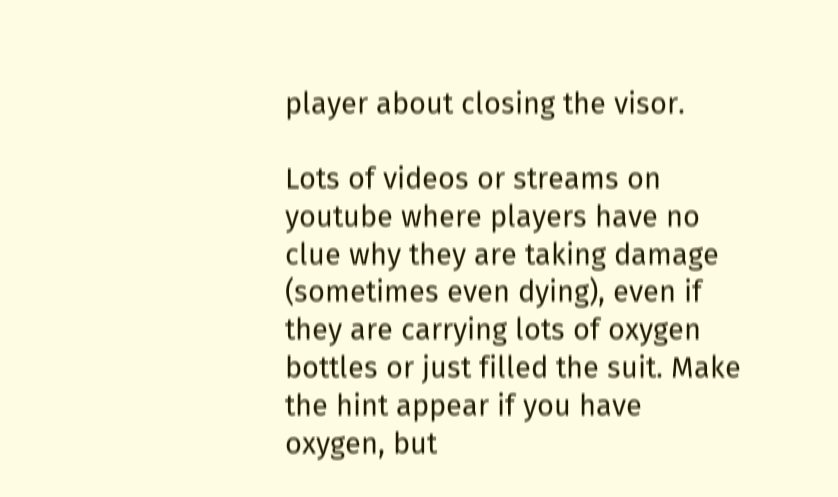player about closing the visor.

Lots of videos or streams on youtube where players have no clue why they are taking damage (sometimes even dying), even if they are carrying lots of oxygen bottles or just filled the suit. Make the hint appear if you have oxygen, but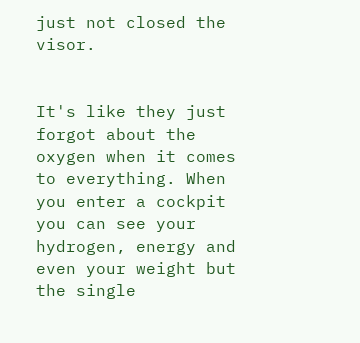just not closed the visor.


It's like they just forgot about the oxygen when it comes to everything. When you enter a cockpit you can see your hydrogen, energy and even your weight but the single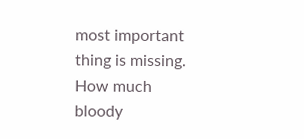most important thing is missing. How much bloody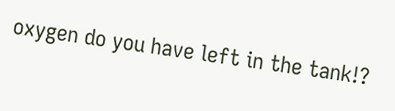oxygen do you have left in the tank!?